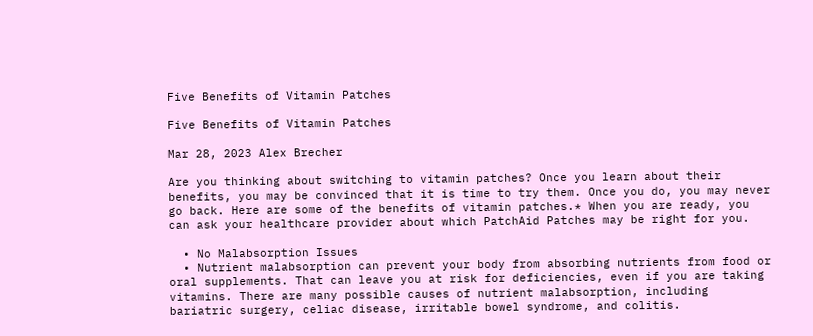Five Benefits of Vitamin Patches

Five Benefits of Vitamin Patches

Mar 28, 2023 Alex Brecher

Are you thinking about switching to vitamin patches? Once you learn about their benefits, you may be convinced that it is time to try them. Once you do, you may never go back. Here are some of the benefits of vitamin patches.* When you are ready, you can ask your healthcare provider about which PatchAid Patches may be right for you.

  • No Malabsorption Issues
  • Nutrient malabsorption can prevent your body from absorbing nutrients from food or oral supplements. That can leave you at risk for deficiencies, even if you are taking vitamins. There are many possible causes of nutrient malabsorption, including bariatric surgery, celiac disease, irritable bowel syndrome, and colitis.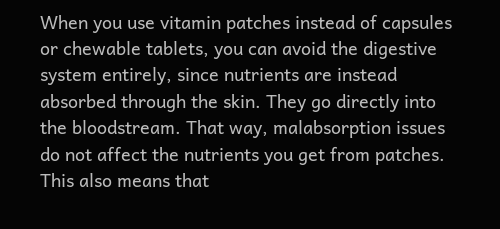When you use vitamin patches instead of capsules or chewable tablets, you can avoid the digestive system entirely, since nutrients are instead absorbed through the skin. They go directly into the bloodstream. That way, malabsorption issues do not affect the nutrients you get from patches. This also means that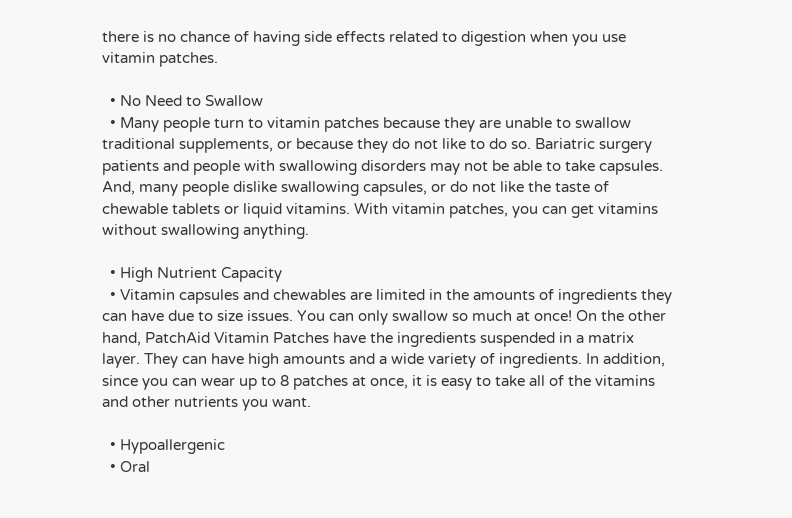there is no chance of having side effects related to digestion when you use vitamin patches.

  • No Need to Swallow
  • Many people turn to vitamin patches because they are unable to swallow traditional supplements, or because they do not like to do so. Bariatric surgery patients and people with swallowing disorders may not be able to take capsules. And, many people dislike swallowing capsules, or do not like the taste of chewable tablets or liquid vitamins. With vitamin patches, you can get vitamins without swallowing anything.

  • High Nutrient Capacity
  • Vitamin capsules and chewables are limited in the amounts of ingredients they can have due to size issues. You can only swallow so much at once! On the other hand, PatchAid Vitamin Patches have the ingredients suspended in a matrix layer. They can have high amounts and a wide variety of ingredients. In addition, since you can wear up to 8 patches at once, it is easy to take all of the vitamins and other nutrients you want.

  • Hypoallergenic
  • Oral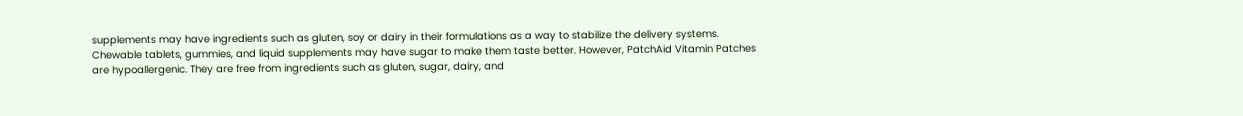supplements may have ingredients such as gluten, soy or dairy in their formulations as a way to stabilize the delivery systems. Chewable tablets, gummies, and liquid supplements may have sugar to make them taste better. However, PatchAid Vitamin Patches are hypoallergenic. They are free from ingredients such as gluten, sugar, dairy, and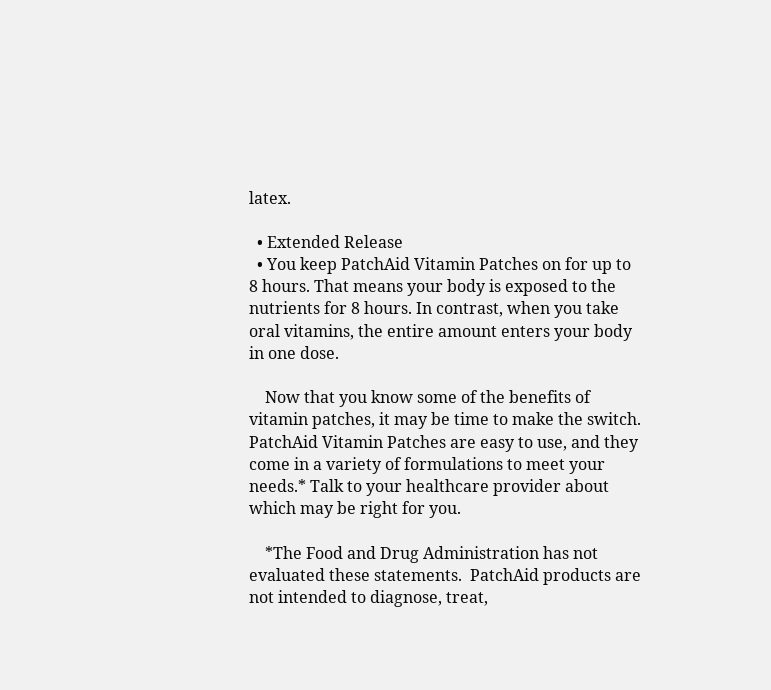latex.

  • Extended Release
  • You keep PatchAid Vitamin Patches on for up to 8 hours. That means your body is exposed to the nutrients for 8 hours. In contrast, when you take oral vitamins, the entire amount enters your body in one dose.

    Now that you know some of the benefits of vitamin patches, it may be time to make the switch. PatchAid Vitamin Patches are easy to use, and they come in a variety of formulations to meet your needs.* Talk to your healthcare provider about which may be right for you.

    *The Food and Drug Administration has not evaluated these statements.  PatchAid products are not intended to diagnose, treat,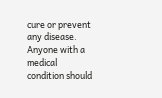cure or prevent any disease. Anyone with a medical condition should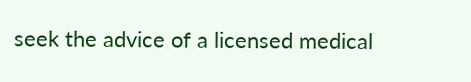seek the advice of a licensed medical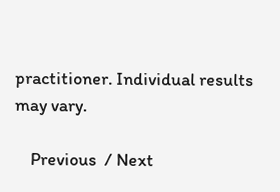practitioner. Individual results may vary.

    Previous  / Next